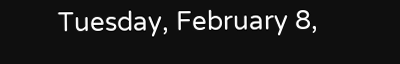Tuesday, February 8,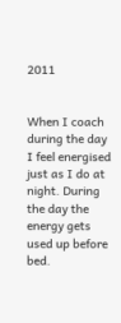2011


When I coach during the day I feel energised just as I do at night. During the day the energy gets used up before bed.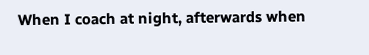When I coach at night, afterwards when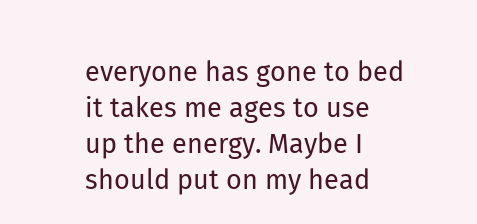everyone has gone to bed it takes me ages to use up the energy. Maybe I should put on my head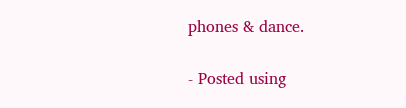phones & dance.

- Posted using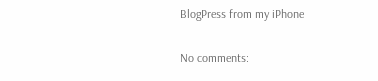BlogPress from my iPhone

No comments: